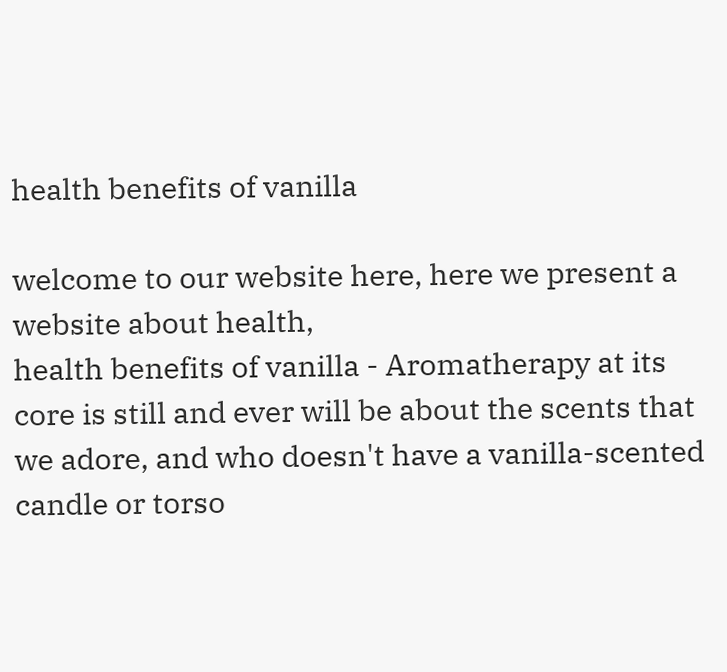health benefits of vanilla

welcome to our website here, here we present a website about health,
health benefits of vanilla - Aromatherapy at its core is still and ever will be about the scents that we adore, and who doesn't have a vanilla-scented candle or torso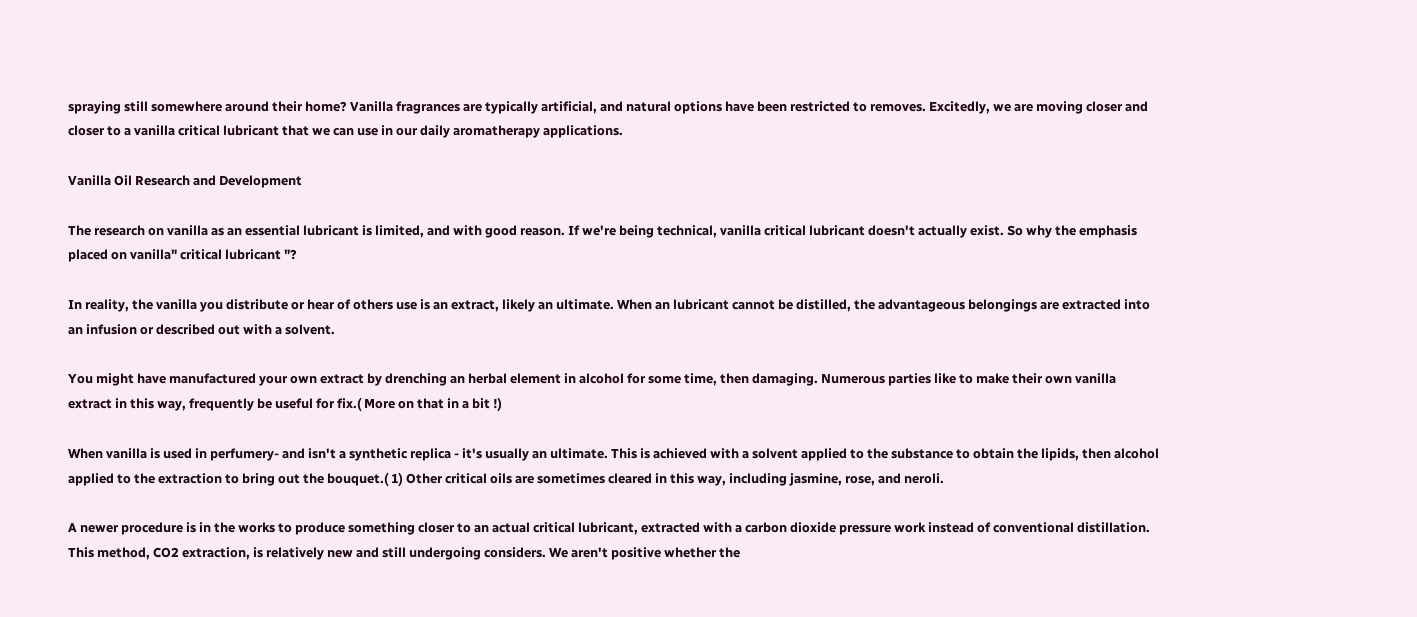spraying still somewhere around their home? Vanilla fragrances are typically artificial, and natural options have been restricted to removes. Excitedly, we are moving closer and closer to a vanilla critical lubricant that we can use in our daily aromatherapy applications.

Vanilla Oil Research and Development

The research on vanilla as an essential lubricant is limited, and with good reason. If we're being technical, vanilla critical lubricant doesn't actually exist. So why the emphasis placed on vanilla" critical lubricant "?

In reality, the vanilla you distribute or hear of others use is an extract, likely an ultimate. When an lubricant cannot be distilled, the advantageous belongings are extracted into an infusion or described out with a solvent.

You might have manufactured your own extract by drenching an herbal element in alcohol for some time, then damaging. Numerous parties like to make their own vanilla extract in this way, frequently be useful for fix.( More on that in a bit !)

When vanilla is used in perfumery- and isn't a synthetic replica - it's usually an ultimate. This is achieved with a solvent applied to the substance to obtain the lipids, then alcohol applied to the extraction to bring out the bouquet.( 1) Other critical oils are sometimes cleared in this way, including jasmine, rose, and neroli.

A newer procedure is in the works to produce something closer to an actual critical lubricant, extracted with a carbon dioxide pressure work instead of conventional distillation. This method, CO2 extraction, is relatively new and still undergoing considers. We aren't positive whether the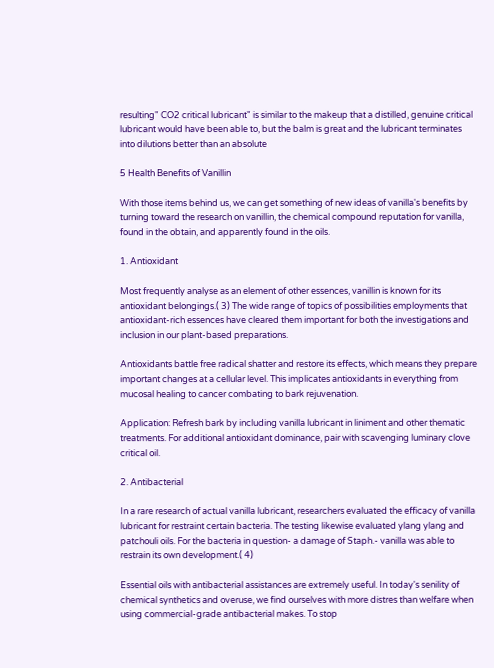resulting" CO2 critical lubricant" is similar to the makeup that a distilled, genuine critical lubricant would have been able to, but the balm is great and the lubricant terminates into dilutions better than an absolute

5 Health Benefits of Vanillin

With those items behind us, we can get something of new ideas of vanilla's benefits by turning toward the research on vanillin, the chemical compound reputation for vanilla, found in the obtain, and apparently found in the oils.

1. Antioxidant

Most frequently analyse as an element of other essences, vanillin is known for its antioxidant belongings.( 3) The wide range of topics of possibilities employments that antioxidant-rich essences have cleared them important for both the investigations and inclusion in our plant-based preparations.

Antioxidants battle free radical shatter and restore its effects, which means they prepare important changes at a cellular level. This implicates antioxidants in everything from mucosal healing to cancer combating to bark rejuvenation.

Application: Refresh bark by including vanilla lubricant in liniment and other thematic treatments. For additional antioxidant dominance, pair with scavenging luminary clove critical oil.

2. Antibacterial

In a rare research of actual vanilla lubricant, researchers evaluated the efficacy of vanilla lubricant for restraint certain bacteria. The testing likewise evaluated ylang ylang and patchouli oils. For the bacteria in question- a damage of Staph.- vanilla was able to restrain its own development.( 4)

Essential oils with antibacterial assistances are extremely useful. In today's senility of chemical synthetics and overuse, we find ourselves with more distres than welfare when using commercial-grade antibacterial makes. To stop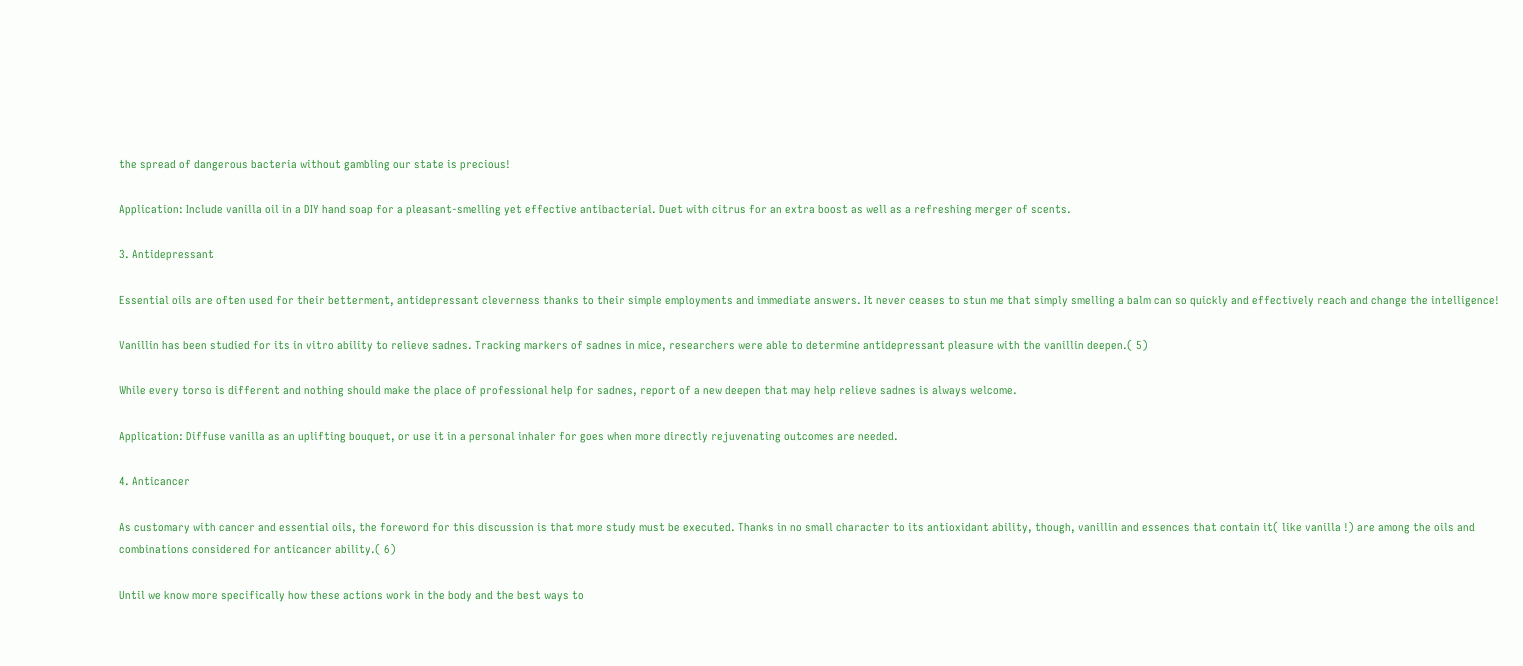the spread of dangerous bacteria without gambling our state is precious!

Application: Include vanilla oil in a DIY hand soap for a pleasant-smelling yet effective antibacterial. Duet with citrus for an extra boost as well as a refreshing merger of scents.

3. Antidepressant

Essential oils are often used for their betterment, antidepressant cleverness thanks to their simple employments and immediate answers. It never ceases to stun me that simply smelling a balm can so quickly and effectively reach and change the intelligence!

Vanillin has been studied for its in vitro ability to relieve sadnes. Tracking markers of sadnes in mice, researchers were able to determine antidepressant pleasure with the vanillin deepen.( 5)

While every torso is different and nothing should make the place of professional help for sadnes, report of a new deepen that may help relieve sadnes is always welcome.

Application: Diffuse vanilla as an uplifting bouquet, or use it in a personal inhaler for goes when more directly rejuvenating outcomes are needed.

4. Anticancer

As customary with cancer and essential oils, the foreword for this discussion is that more study must be executed. Thanks in no small character to its antioxidant ability, though, vanillin and essences that contain it( like vanilla !) are among the oils and combinations considered for anticancer ability.( 6)

Until we know more specifically how these actions work in the body and the best ways to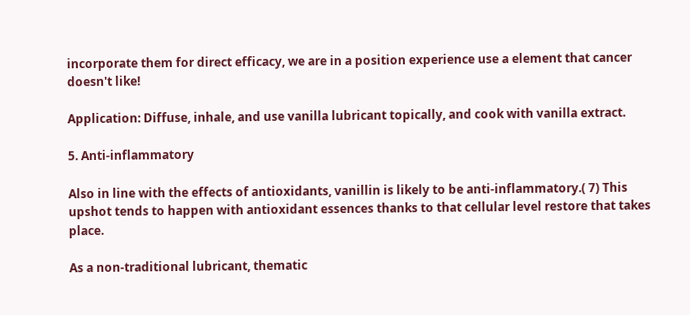incorporate them for direct efficacy, we are in a position experience use a element that cancer doesn't like!

Application: Diffuse, inhale, and use vanilla lubricant topically, and cook with vanilla extract.

5. Anti-inflammatory

Also in line with the effects of antioxidants, vanillin is likely to be anti-inflammatory.( 7) This upshot tends to happen with antioxidant essences thanks to that cellular level restore that takes place.

As a non-traditional lubricant, thematic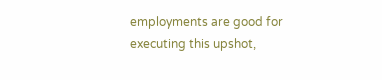employments are good for executing this upshot,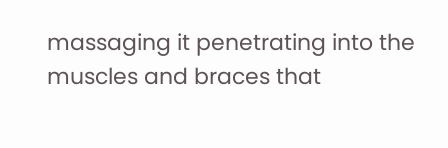massaging it penetrating into the muscles and braces that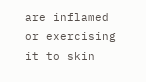are inflamed or exercising it to skin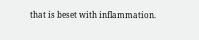that is beset with inflammation.